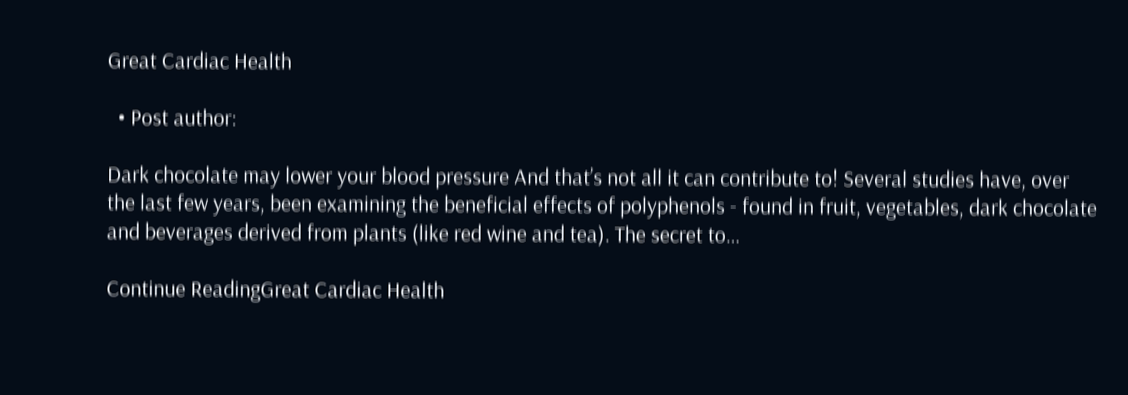Great Cardiac Health

  • Post author:

Dark chocolate may lower your blood pressure And that’s not all it can contribute to! Several studies have, over the last few years, been examining the beneficial effects of polyphenols - found in fruit, vegetables, dark chocolate and beverages derived from plants (like red wine and tea). The secret to…

Continue ReadingGreat Cardiac Health